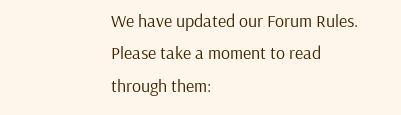We have updated our Forum Rules. Please take a moment to read through them: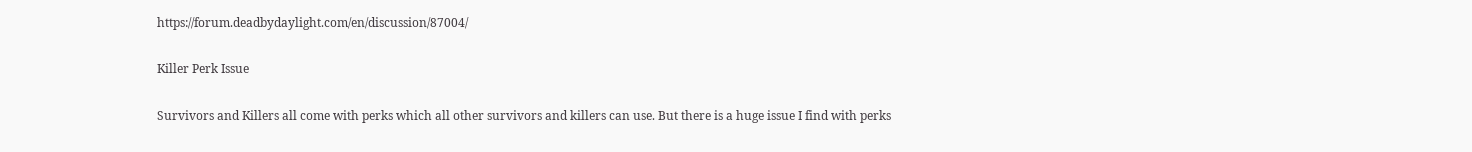https://forum.deadbydaylight.com/en/discussion/87004/

Killer Perk Issue

Survivors and Killers all come with perks which all other survivors and killers can use. But there is a huge issue I find with perks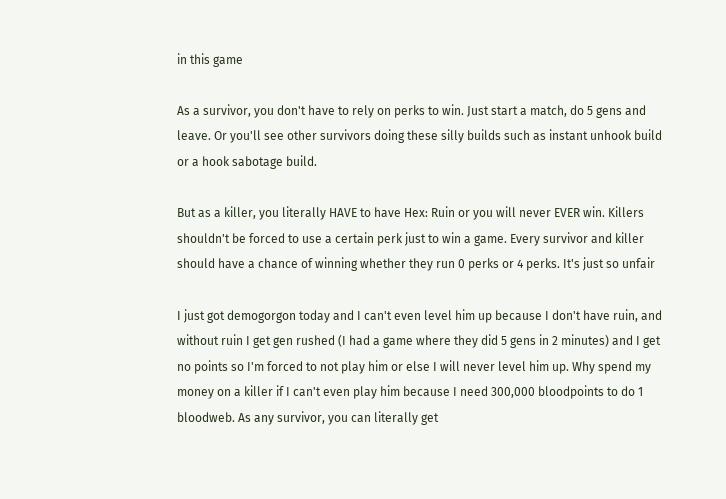in this game

As a survivor, you don't have to rely on perks to win. Just start a match, do 5 gens and leave. Or you'll see other survivors doing these silly builds such as instant unhook build or a hook sabotage build.

But as a killer, you literally HAVE to have Hex: Ruin or you will never EVER win. Killers shouldn't be forced to use a certain perk just to win a game. Every survivor and killer should have a chance of winning whether they run 0 perks or 4 perks. It's just so unfair

I just got demogorgon today and I can't even level him up because I don't have ruin, and without ruin I get gen rushed (I had a game where they did 5 gens in 2 minutes) and I get no points so I'm forced to not play him or else I will never level him up. Why spend my money on a killer if I can't even play him because I need 300,000 bloodpoints to do 1 bloodweb. As any survivor, you can literally get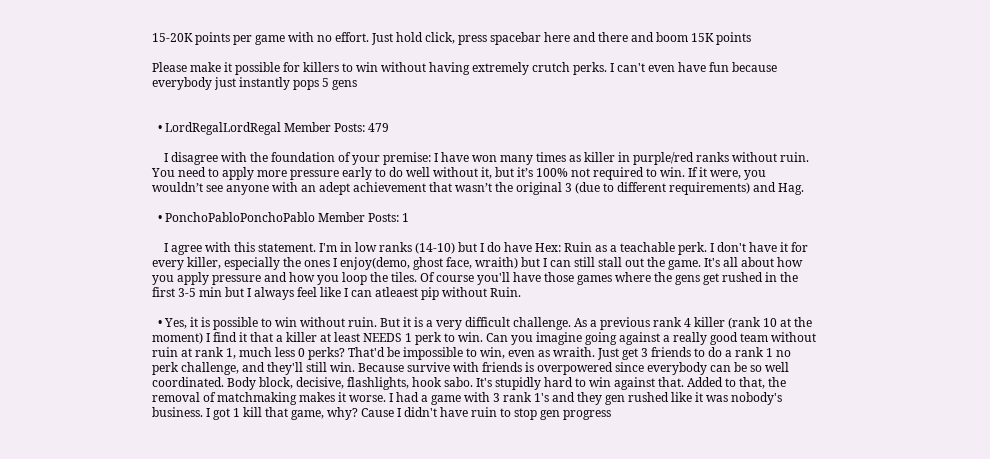15-20K points per game with no effort. Just hold click, press spacebar here and there and boom 15K points

Please make it possible for killers to win without having extremely crutch perks. I can't even have fun because everybody just instantly pops 5 gens


  • LordRegalLordRegal Member Posts: 479

    I disagree with the foundation of your premise: I have won many times as killer in purple/red ranks without ruin. You need to apply more pressure early to do well without it, but it’s 100% not required to win. If it were, you wouldn’t see anyone with an adept achievement that wasn’t the original 3 (due to different requirements) and Hag.

  • PonchoPabloPonchoPablo Member Posts: 1

    I agree with this statement. I'm in low ranks (14-10) but I do have Hex: Ruin as a teachable perk. I don't have it for every killer, especially the ones I enjoy(demo, ghost face, wraith) but I can still stall out the game. It's all about how you apply pressure and how you loop the tiles. Of course you'll have those games where the gens get rushed in the first 3-5 min but I always feel like I can atleaest pip without Ruin.

  • Yes, it is possible to win without ruin. But it is a very difficult challenge. As a previous rank 4 killer (rank 10 at the moment) I find it that a killer at least NEEDS 1 perk to win. Can you imagine going against a really good team without ruin at rank 1, much less 0 perks? That'd be impossible to win, even as wraith. Just get 3 friends to do a rank 1 no perk challenge, and they'll still win. Because survive with friends is overpowered since everybody can be so well coordinated. Body block, decisive, flashlights, hook sabo. It's stupidly hard to win against that. Added to that, the removal of matchmaking makes it worse. I had a game with 3 rank 1's and they gen rushed like it was nobody's business. I got 1 kill that game, why? Cause I didn't have ruin to stop gen progress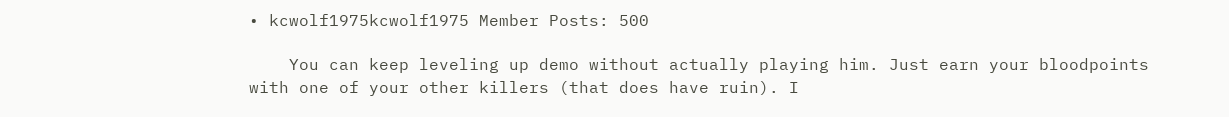• kcwolf1975kcwolf1975 Member Posts: 500

    You can keep leveling up demo without actually playing him. Just earn your bloodpoints with one of your other killers (that does have ruin). I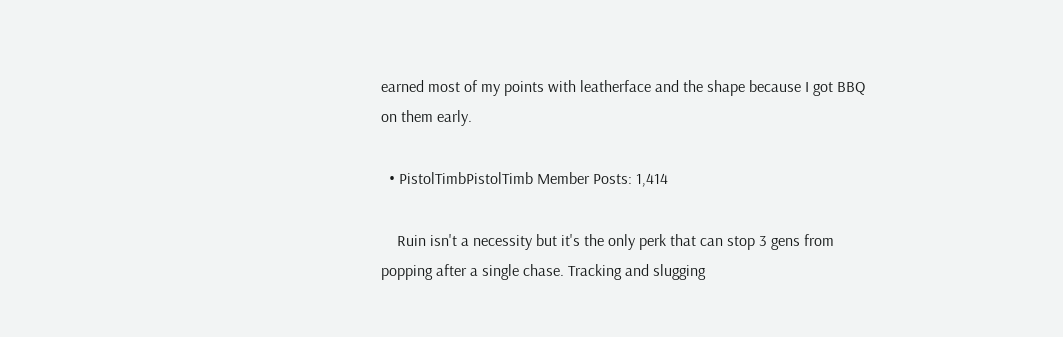earned most of my points with leatherface and the shape because I got BBQ on them early.

  • PistolTimbPistolTimb Member Posts: 1,414

    Ruin isn't a necessity but it's the only perk that can stop 3 gens from popping after a single chase. Tracking and slugging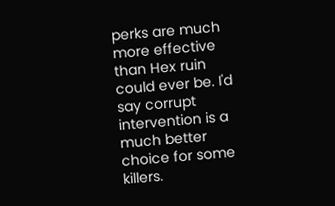perks are much more effective than Hex ruin could ever be. I'd say corrupt intervention is a much better choice for some killers.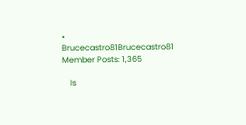• Brucecastro81Brucecastro81 Member Posts: 1,365

    Is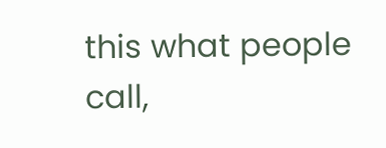this what people call,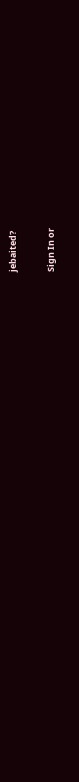jebaited?

Sign In or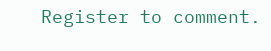Register to comment.